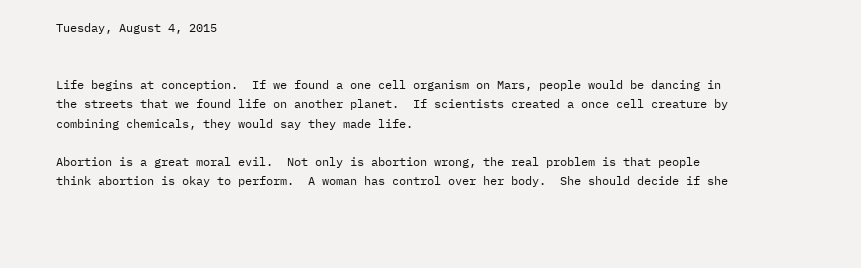Tuesday, August 4, 2015


Life begins at conception.  If we found a one cell organism on Mars, people would be dancing in the streets that we found life on another planet.  If scientists created a once cell creature by combining chemicals, they would say they made life.

Abortion is a great moral evil.  Not only is abortion wrong, the real problem is that people think abortion is okay to perform.  A woman has control over her body.  She should decide if she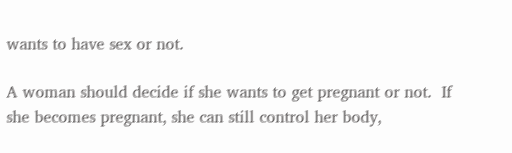wants to have sex or not.

A woman should decide if she wants to get pregnant or not.  If she becomes pregnant, she can still control her body,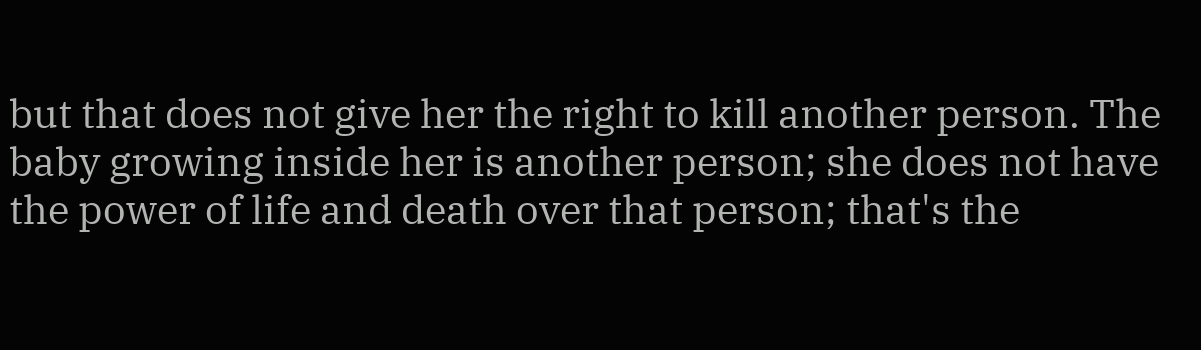but that does not give her the right to kill another person. The baby growing inside her is another person; she does not have the power of life and death over that person; that's the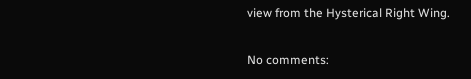view from the Hysterical Right Wing.

No comments: